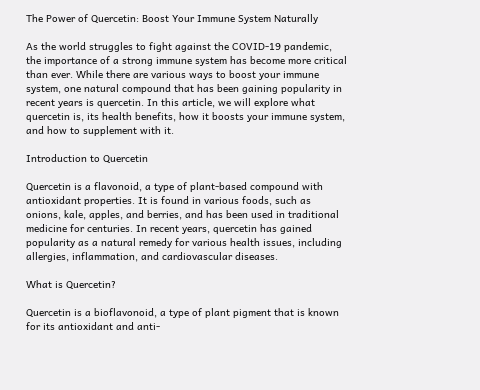The Power of Quercetin: Boost Your Immune System Naturally

As the world struggles to fight against the COVID-19 pandemic, the importance of a strong immune system has become more critical than ever. While there are various ways to boost your immune system, one natural compound that has been gaining popularity in recent years is quercetin. In this article, we will explore what quercetin is, its health benefits, how it boosts your immune system, and how to supplement with it.

Introduction to Quercetin

Quercetin is a flavonoid, a type of plant-based compound with antioxidant properties. It is found in various foods, such as onions, kale, apples, and berries, and has been used in traditional medicine for centuries. In recent years, quercetin has gained popularity as a natural remedy for various health issues, including allergies, inflammation, and cardiovascular diseases.

What is Quercetin?

Quercetin is a bioflavonoid, a type of plant pigment that is known for its antioxidant and anti-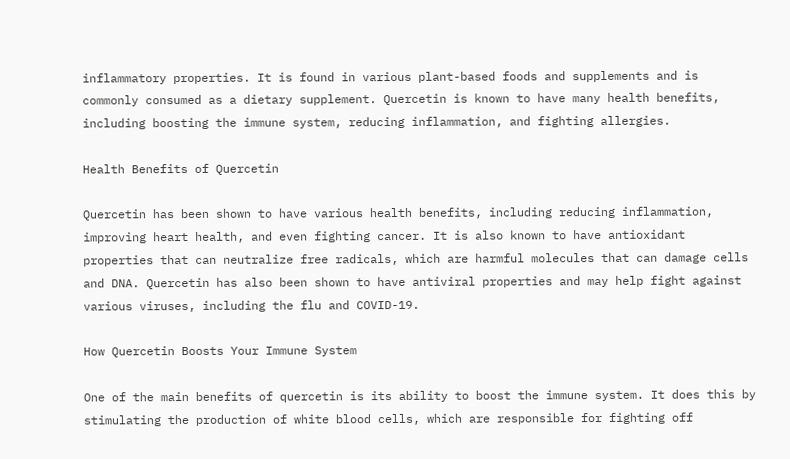inflammatory properties. It is found in various plant-based foods and supplements and is commonly consumed as a dietary supplement. Quercetin is known to have many health benefits, including boosting the immune system, reducing inflammation, and fighting allergies.

Health Benefits of Quercetin

Quercetin has been shown to have various health benefits, including reducing inflammation, improving heart health, and even fighting cancer. It is also known to have antioxidant properties that can neutralize free radicals, which are harmful molecules that can damage cells and DNA. Quercetin has also been shown to have antiviral properties and may help fight against various viruses, including the flu and COVID-19.

How Quercetin Boosts Your Immune System

One of the main benefits of quercetin is its ability to boost the immune system. It does this by stimulating the production of white blood cells, which are responsible for fighting off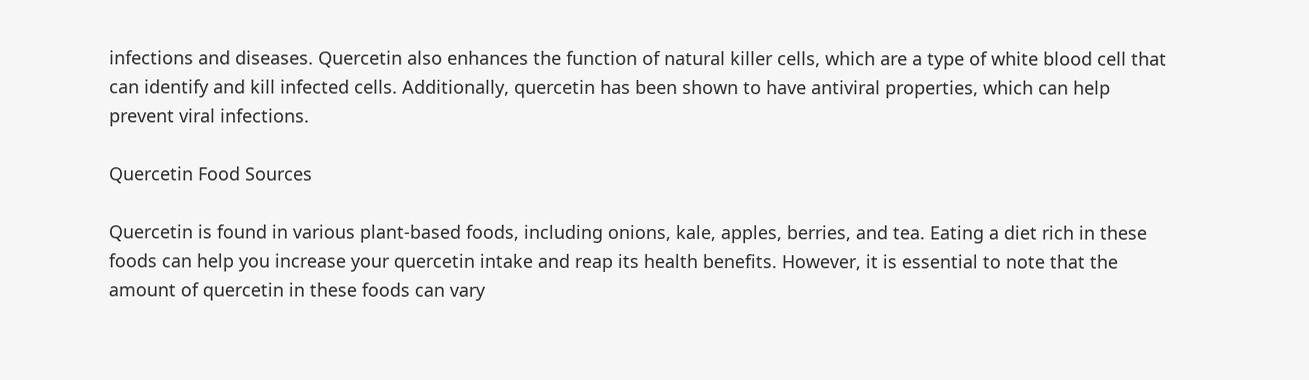infections and diseases. Quercetin also enhances the function of natural killer cells, which are a type of white blood cell that can identify and kill infected cells. Additionally, quercetin has been shown to have antiviral properties, which can help prevent viral infections.

Quercetin Food Sources

Quercetin is found in various plant-based foods, including onions, kale, apples, berries, and tea. Eating a diet rich in these foods can help you increase your quercetin intake and reap its health benefits. However, it is essential to note that the amount of quercetin in these foods can vary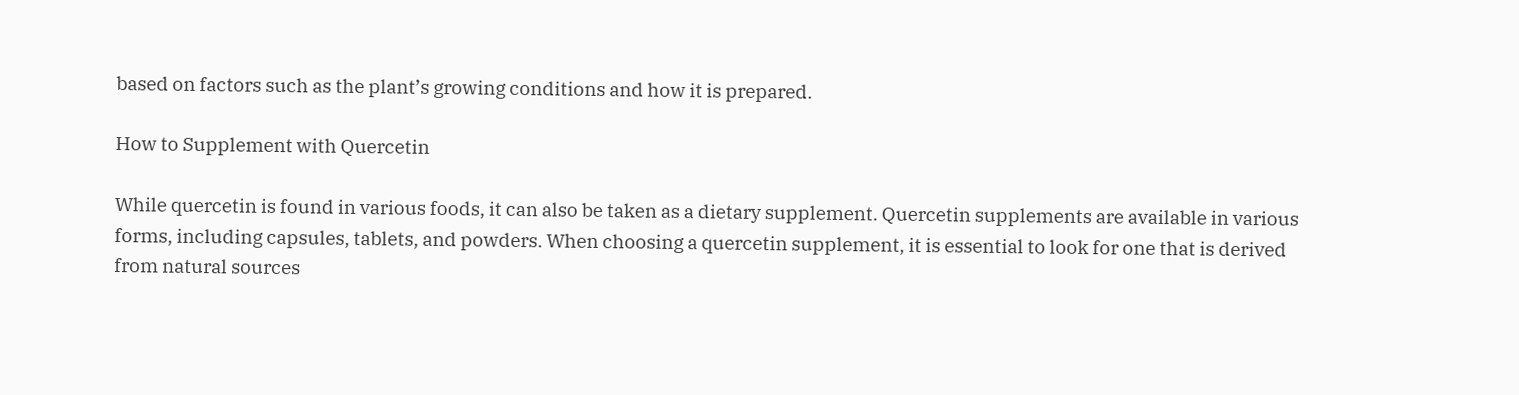based on factors such as the plant’s growing conditions and how it is prepared.

How to Supplement with Quercetin

While quercetin is found in various foods, it can also be taken as a dietary supplement. Quercetin supplements are available in various forms, including capsules, tablets, and powders. When choosing a quercetin supplement, it is essential to look for one that is derived from natural sources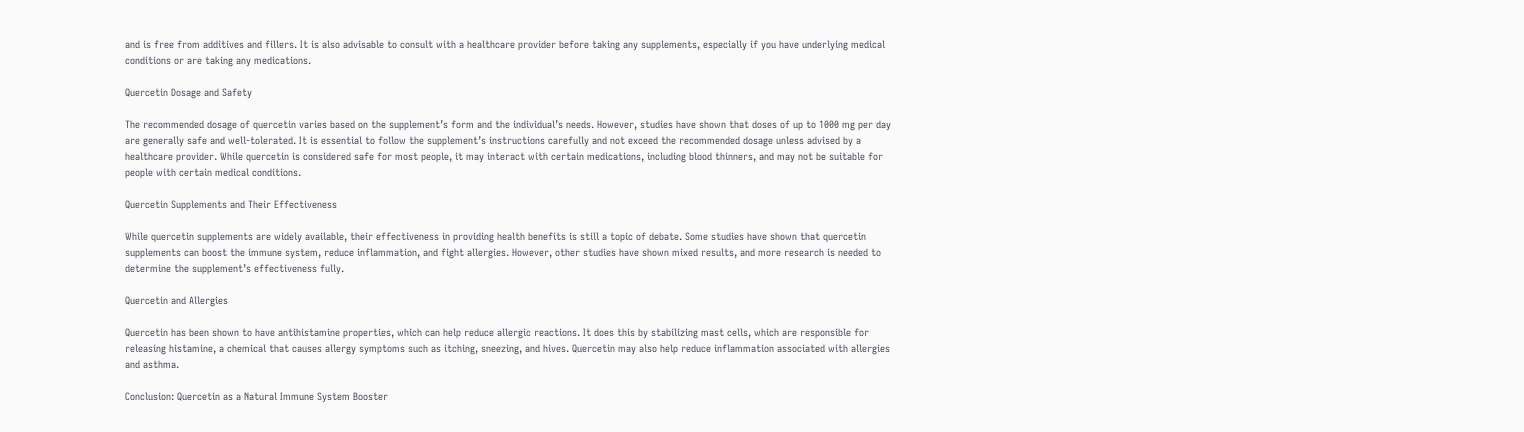and is free from additives and fillers. It is also advisable to consult with a healthcare provider before taking any supplements, especially if you have underlying medical conditions or are taking any medications.

Quercetin Dosage and Safety

The recommended dosage of quercetin varies based on the supplement’s form and the individual’s needs. However, studies have shown that doses of up to 1000 mg per day are generally safe and well-tolerated. It is essential to follow the supplement’s instructions carefully and not exceed the recommended dosage unless advised by a healthcare provider. While quercetin is considered safe for most people, it may interact with certain medications, including blood thinners, and may not be suitable for people with certain medical conditions.

Quercetin Supplements and Their Effectiveness

While quercetin supplements are widely available, their effectiveness in providing health benefits is still a topic of debate. Some studies have shown that quercetin supplements can boost the immune system, reduce inflammation, and fight allergies. However, other studies have shown mixed results, and more research is needed to determine the supplement’s effectiveness fully.

Quercetin and Allergies

Quercetin has been shown to have antihistamine properties, which can help reduce allergic reactions. It does this by stabilizing mast cells, which are responsible for releasing histamine, a chemical that causes allergy symptoms such as itching, sneezing, and hives. Quercetin may also help reduce inflammation associated with allergies and asthma.

Conclusion: Quercetin as a Natural Immune System Booster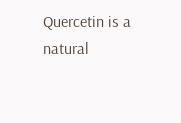Quercetin is a natural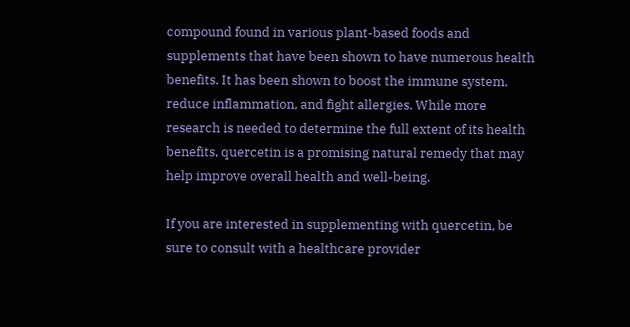compound found in various plant-based foods and supplements that have been shown to have numerous health benefits. It has been shown to boost the immune system, reduce inflammation, and fight allergies. While more research is needed to determine the full extent of its health benefits, quercetin is a promising natural remedy that may help improve overall health and well-being.

If you are interested in supplementing with quercetin, be sure to consult with a healthcare provider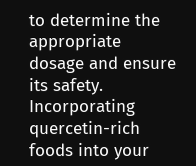to determine the appropriate dosage and ensure its safety. Incorporating quercetin-rich foods into your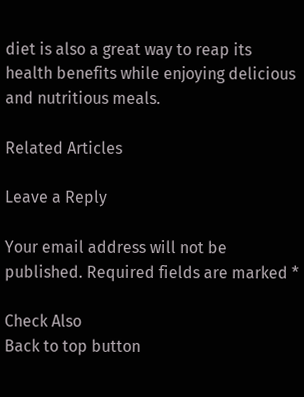diet is also a great way to reap its health benefits while enjoying delicious and nutritious meals.

Related Articles

Leave a Reply

Your email address will not be published. Required fields are marked *

Check Also
Back to top button